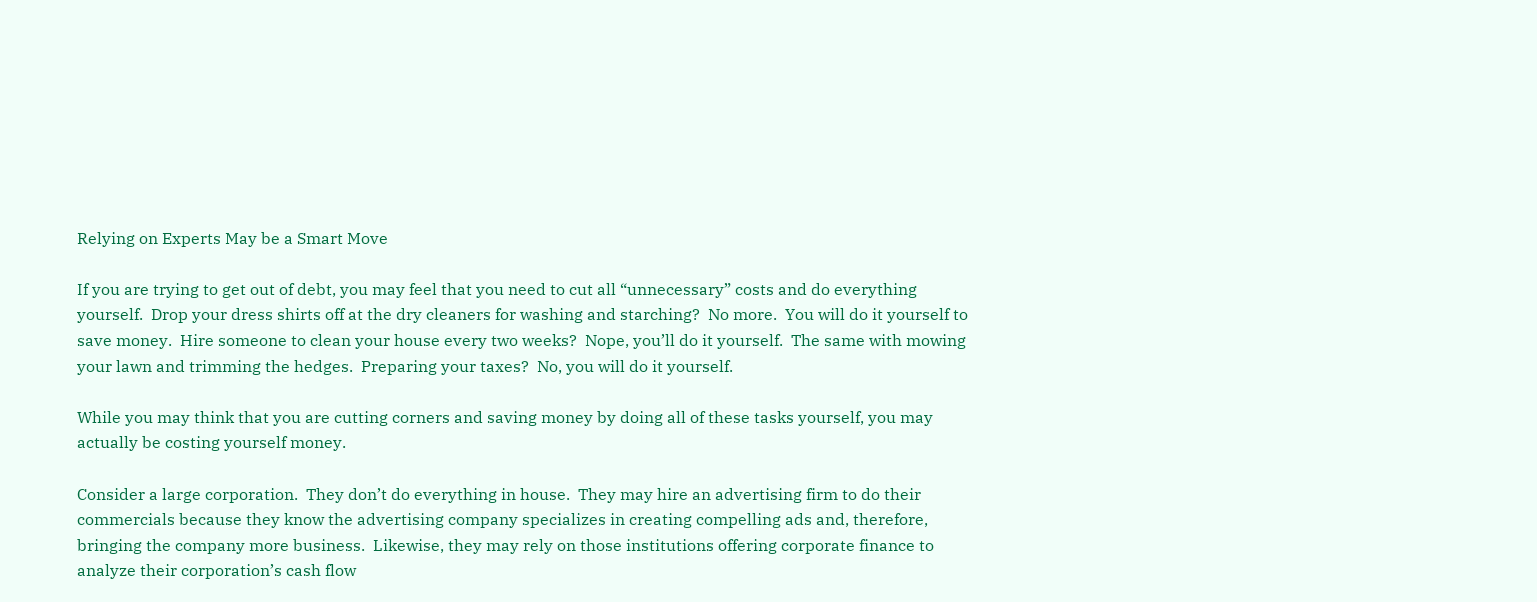Relying on Experts May be a Smart Move

If you are trying to get out of debt, you may feel that you need to cut all “unnecessary” costs and do everything yourself.  Drop your dress shirts off at the dry cleaners for washing and starching?  No more.  You will do it yourself to save money.  Hire someone to clean your house every two weeks?  Nope, you’ll do it yourself.  The same with mowing your lawn and trimming the hedges.  Preparing your taxes?  No, you will do it yourself.

While you may think that you are cutting corners and saving money by doing all of these tasks yourself, you may actually be costing yourself money.

Consider a large corporation.  They don’t do everything in house.  They may hire an advertising firm to do their commercials because they know the advertising company specializes in creating compelling ads and, therefore, bringing the company more business.  Likewise, they may rely on those institutions offering corporate finance to analyze their corporation’s cash flow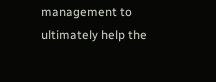management to ultimately help the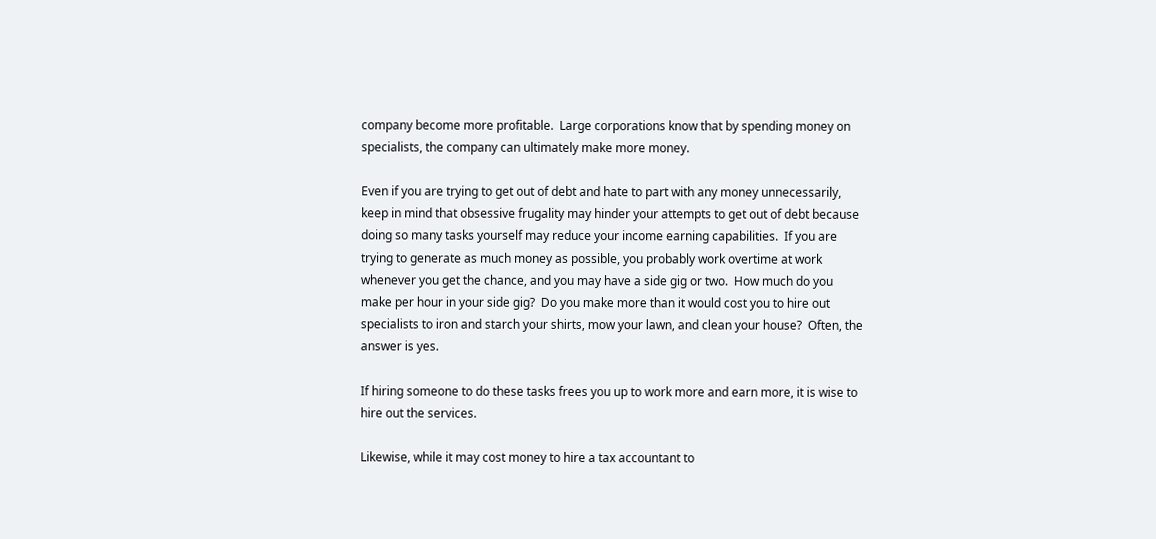company become more profitable.  Large corporations know that by spending money on specialists, the company can ultimately make more money.

Even if you are trying to get out of debt and hate to part with any money unnecessarily, keep in mind that obsessive frugality may hinder your attempts to get out of debt because doing so many tasks yourself may reduce your income earning capabilities.  If you are trying to generate as much money as possible, you probably work overtime at work whenever you get the chance, and you may have a side gig or two.  How much do you make per hour in your side gig?  Do you make more than it would cost you to hire out specialists to iron and starch your shirts, mow your lawn, and clean your house?  Often, the answer is yes.

If hiring someone to do these tasks frees you up to work more and earn more, it is wise to hire out the services.

Likewise, while it may cost money to hire a tax accountant to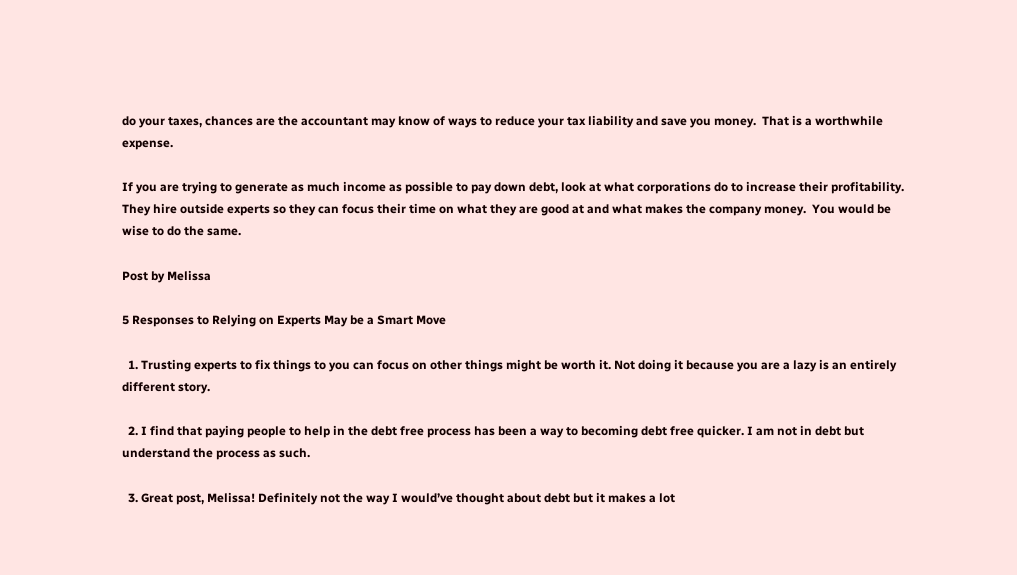do your taxes, chances are the accountant may know of ways to reduce your tax liability and save you money.  That is a worthwhile expense.

If you are trying to generate as much income as possible to pay down debt, look at what corporations do to increase their profitability.  They hire outside experts so they can focus their time on what they are good at and what makes the company money.  You would be wise to do the same.

Post by Melissa

5 Responses to Relying on Experts May be a Smart Move

  1. Trusting experts to fix things to you can focus on other things might be worth it. Not doing it because you are a lazy is an entirely different story.

  2. I find that paying people to help in the debt free process has been a way to becoming debt free quicker. I am not in debt but understand the process as such.

  3. Great post, Melissa! Definitely not the way I would’ve thought about debt but it makes a lot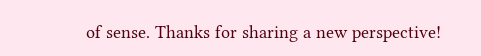of sense. Thanks for sharing a new perspective!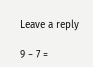Leave a reply

9 − 7 =